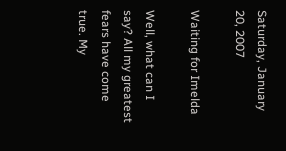Saturday, January 20, 2007

Waiting for Imelda

Well, what can I say? All my greatest fears have come true. My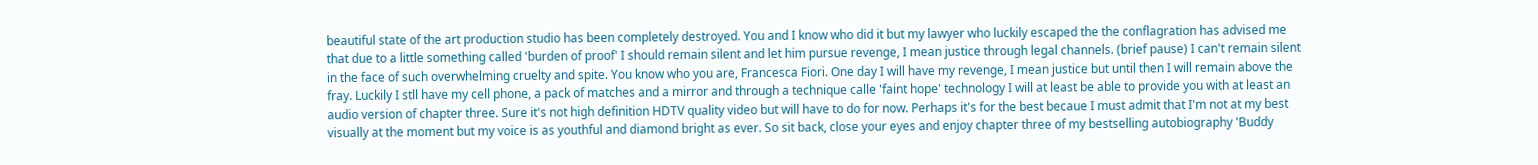beautiful state of the art production studio has been completely destroyed. You and I know who did it but my lawyer who luckily escaped the the conflagration has advised me that due to a little something called 'burden of proof' I should remain silent and let him pursue revenge, I mean justice through legal channels. (brief pause) I can't remain silent in the face of such overwhelming cruelty and spite. You know who you are, Francesca Fiori. One day I will have my revenge, I mean justice but until then I will remain above the fray. Luckily I stll have my cell phone, a pack of matches and a mirror and through a technique calle 'faint hope' technology I will at least be able to provide you with at least an audio version of chapter three. Sure it's not high definition HDTV quality video but will have to do for now. Perhaps it's for the best becaue I must admit that I'm not at my best visually at the moment but my voice is as youthful and diamond bright as ever. So sit back, close your eyes and enjoy chapter three of my bestselling autobiography 'Buddy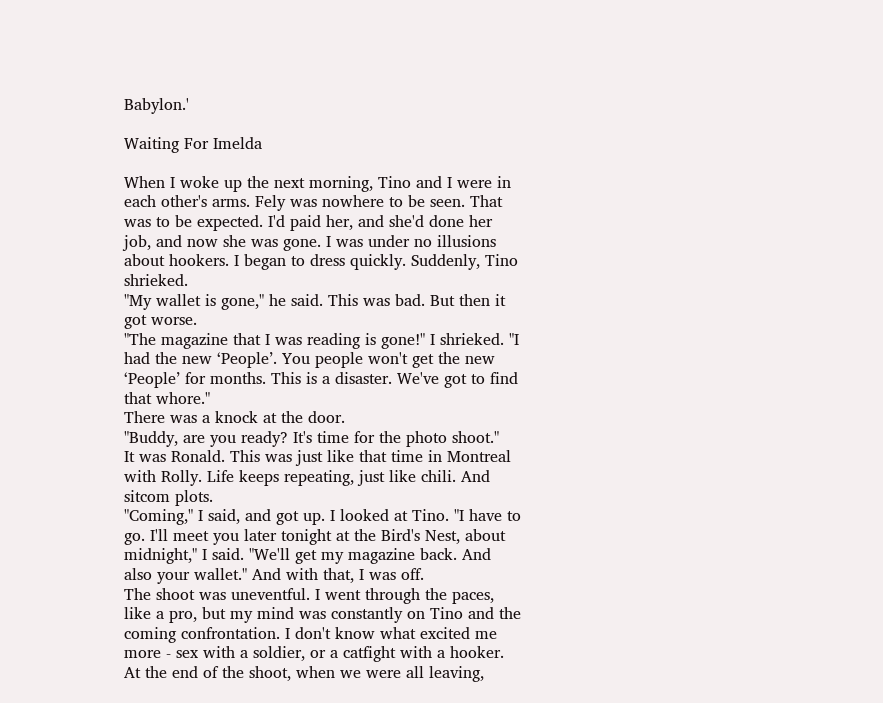Babylon.'

Waiting For Imelda

When I woke up the next morning, Tino and I were in each other's arms. Fely was nowhere to be seen. That was to be expected. I'd paid her, and she'd done her job, and now she was gone. I was under no illusions about hookers. I began to dress quickly. Suddenly, Tino shrieked.
"My wallet is gone," he said. This was bad. But then it got worse.
"The magazine that I was reading is gone!" I shrieked. "I had the new ‘People’. You people won't get the new ‘People’ for months. This is a disaster. We've got to find that whore."
There was a knock at the door.
"Buddy, are you ready? It's time for the photo shoot."
It was Ronald. This was just like that time in Montreal with Rolly. Life keeps repeating, just like chili. And sitcom plots.
"Coming," I said, and got up. I looked at Tino. "I have to go. I'll meet you later tonight at the Bird's Nest, about midnight," I said. "We'll get my magazine back. And also your wallet." And with that, I was off.
The shoot was uneventful. I went through the paces, like a pro, but my mind was constantly on Tino and the coming confrontation. I don't know what excited me more - sex with a soldier, or a catfight with a hooker.
At the end of the shoot, when we were all leaving,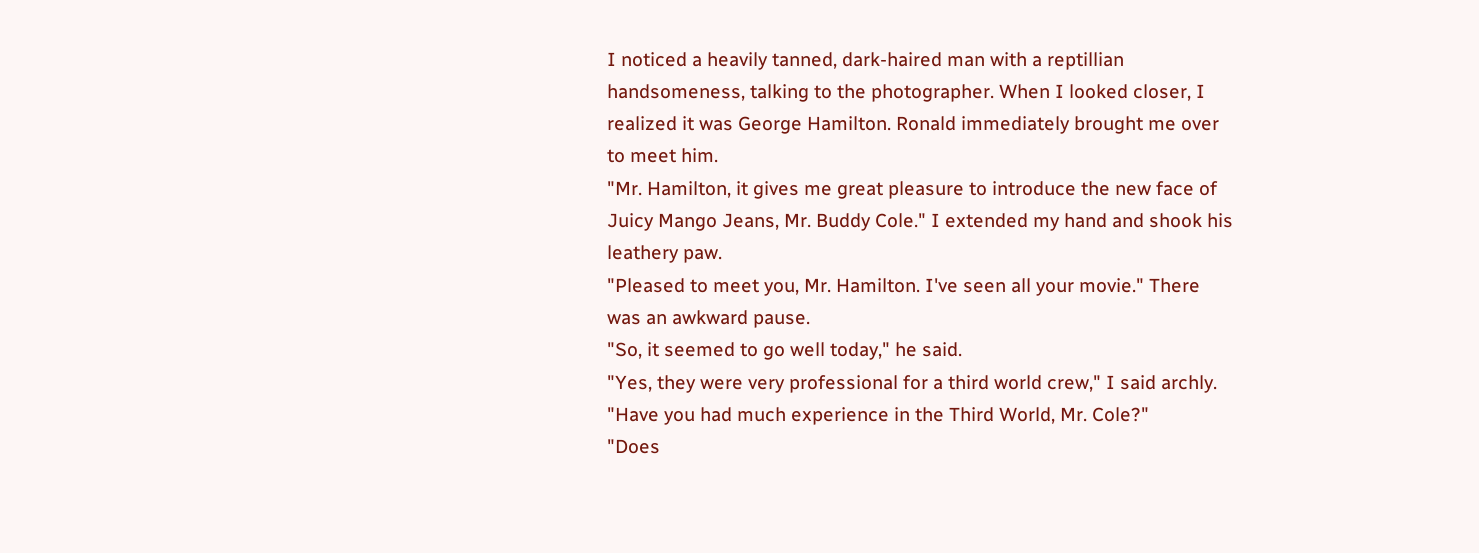I noticed a heavily tanned, dark-haired man with a reptillian handsomeness, talking to the photographer. When I looked closer, I realized it was George Hamilton. Ronald immediately brought me over to meet him.
"Mr. Hamilton, it gives me great pleasure to introduce the new face of Juicy Mango Jeans, Mr. Buddy Cole." I extended my hand and shook his leathery paw.
"Pleased to meet you, Mr. Hamilton. I've seen all your movie." There was an awkward pause.
"So, it seemed to go well today," he said.
"Yes, they were very professional for a third world crew," I said archly.
"Have you had much experience in the Third World, Mr. Cole?"
"Does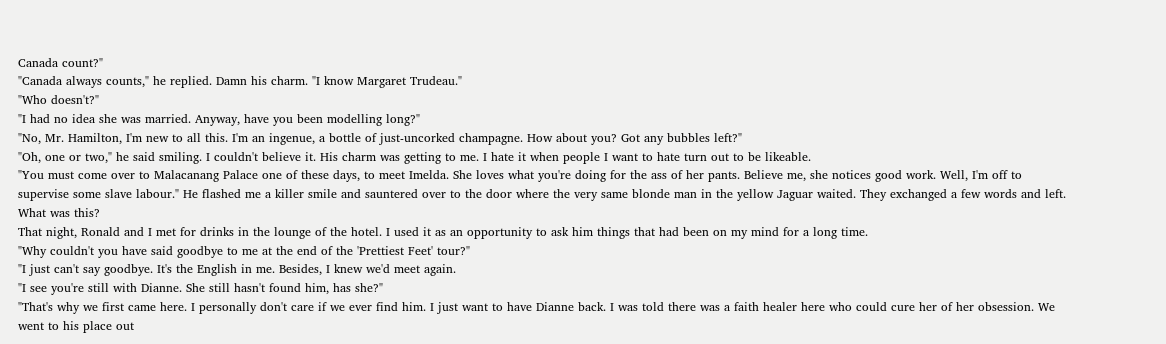Canada count?"
"Canada always counts," he replied. Damn his charm. "I know Margaret Trudeau."
"Who doesn't?"
"I had no idea she was married. Anyway, have you been modelling long?"
"No, Mr. Hamilton, I'm new to all this. I'm an ingenue, a bottle of just-uncorked champagne. How about you? Got any bubbles left?"
"Oh, one or two," he said smiling. I couldn't believe it. His charm was getting to me. I hate it when people I want to hate turn out to be likeable.
"You must come over to Malacanang Palace one of these days, to meet Imelda. She loves what you're doing for the ass of her pants. Believe me, she notices good work. Well, I'm off to supervise some slave labour." He flashed me a killer smile and sauntered over to the door where the very same blonde man in the yellow Jaguar waited. They exchanged a few words and left. What was this?
That night, Ronald and I met for drinks in the lounge of the hotel. I used it as an opportunity to ask him things that had been on my mind for a long time.
"Why couldn't you have said goodbye to me at the end of the 'Prettiest Feet' tour?"
"I just can't say goodbye. It's the English in me. Besides, I knew we'd meet again.
"I see you're still with Dianne. She still hasn't found him, has she?"
"That's why we first came here. I personally don't care if we ever find him. I just want to have Dianne back. I was told there was a faith healer here who could cure her of her obsession. We went to his place out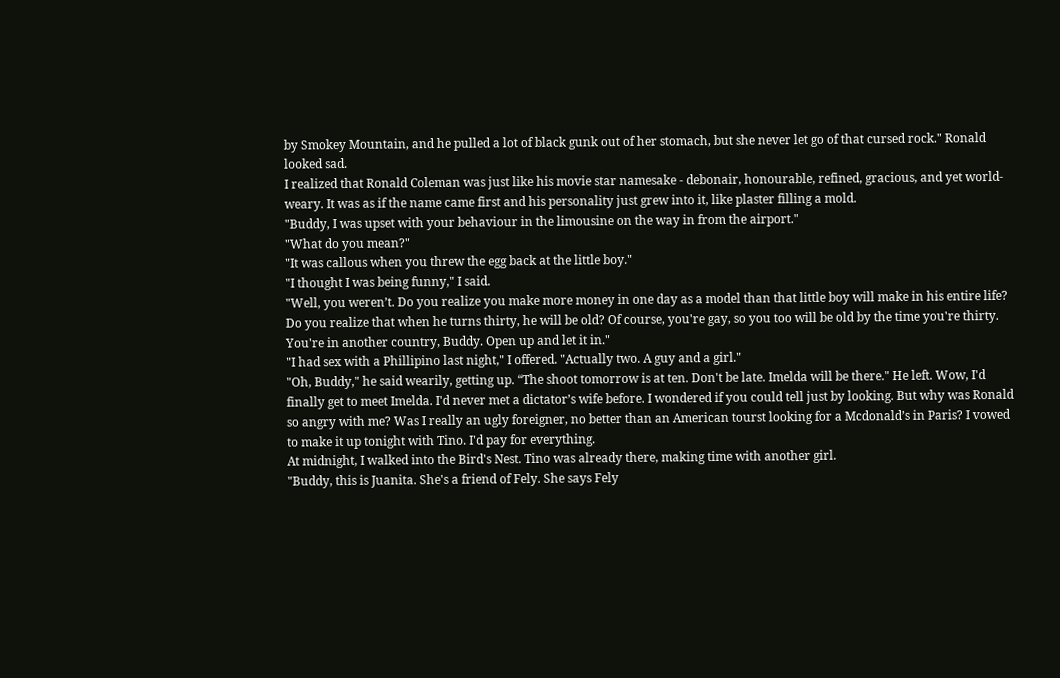by Smokey Mountain, and he pulled a lot of black gunk out of her stomach, but she never let go of that cursed rock." Ronald looked sad.
I realized that Ronald Coleman was just like his movie star namesake - debonair, honourable, refined, gracious, and yet world-weary. It was as if the name came first and his personality just grew into it, like plaster filling a mold.
"Buddy, I was upset with your behaviour in the limousine on the way in from the airport."
"What do you mean?"
"It was callous when you threw the egg back at the little boy."
"I thought I was being funny," I said.
"Well, you weren’t. Do you realize you make more money in one day as a model than that little boy will make in his entire life? Do you realize that when he turns thirty, he will be old? Of course, you're gay, so you too will be old by the time you're thirty. You're in another country, Buddy. Open up and let it in."
"I had sex with a Phillipino last night," I offered. "Actually two. A guy and a girl."
"Oh, Buddy," he said wearily, getting up. “The shoot tomorrow is at ten. Don't be late. Imelda will be there." He left. Wow, I'd finally get to meet Imelda. I'd never met a dictator’s wife before. I wondered if you could tell just by looking. But why was Ronald so angry with me? Was I really an ugly foreigner, no better than an American tourst looking for a Mcdonald’s in Paris? I vowed to make it up tonight with Tino. I'd pay for everything.
At midnight, I walked into the Bird's Nest. Tino was already there, making time with another girl.
"Buddy, this is Juanita. She's a friend of Fely. She says Fely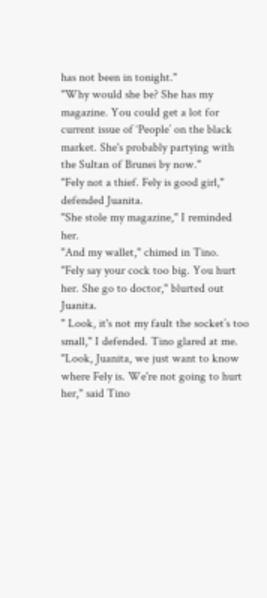has not been in tonight."
"Why would she be? She has my magazine. You could get a lot for current issue of ‘People’ on the black market. She's probably partying with the Sultan of Brunei by now."
"Fely not a thief. Fely is good girl," defended Juanita.
"She stole my magazine," I reminded her.
"And my wallet," chimed in Tino.
"Fely say your cock too big. You hurt her. She go to doctor," blurted out Juanita.
" Look, it's not my fault the socket’s too small," I defended. Tino glared at me.
"Look, Juanita, we just want to know where Fely is. We're not going to hurt her," said Tino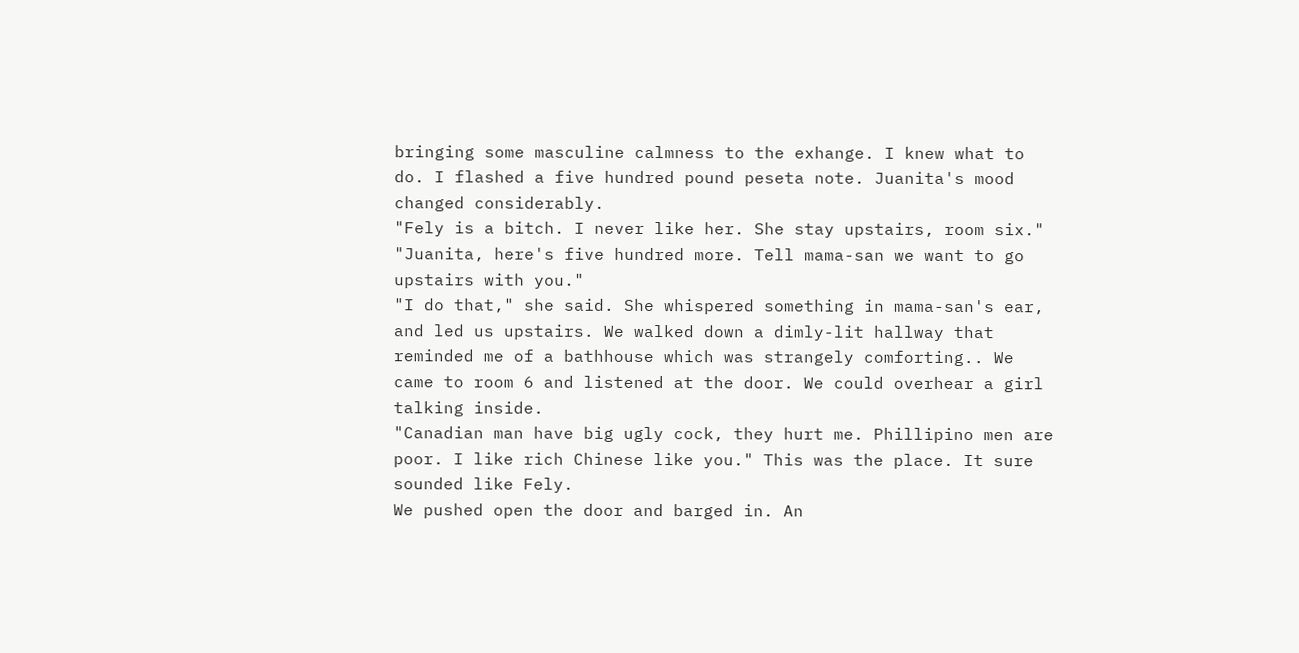bringing some masculine calmness to the exhange. I knew what to do. I flashed a five hundred pound peseta note. Juanita's mood changed considerably.
"Fely is a bitch. I never like her. She stay upstairs, room six."
"Juanita, here's five hundred more. Tell mama-san we want to go upstairs with you."
"I do that," she said. She whispered something in mama-san's ear, and led us upstairs. We walked down a dimly-lit hallway that reminded me of a bathhouse which was strangely comforting.. We came to room 6 and listened at the door. We could overhear a girl talking inside.
"Canadian man have big ugly cock, they hurt me. Phillipino men are poor. I like rich Chinese like you." This was the place. It sure sounded like Fely.
We pushed open the door and barged in. An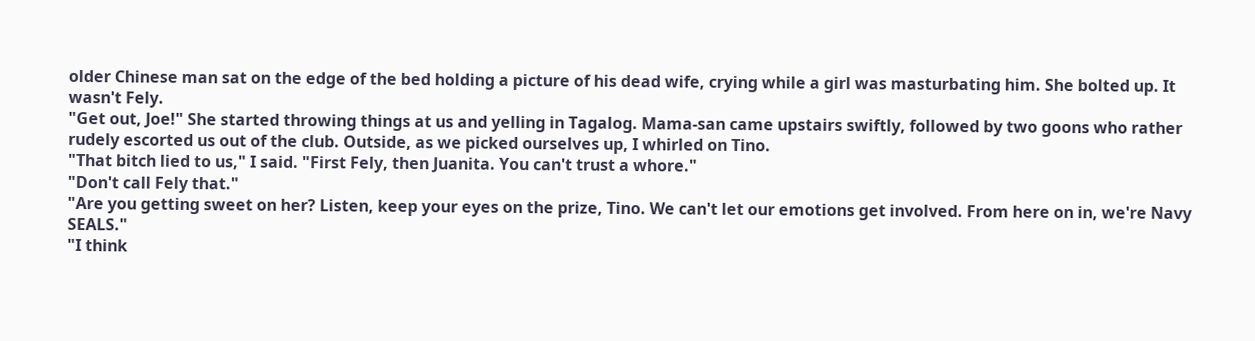older Chinese man sat on the edge of the bed holding a picture of his dead wife, crying while a girl was masturbating him. She bolted up. It wasn't Fely.
"Get out, Joe!" She started throwing things at us and yelling in Tagalog. Mama-san came upstairs swiftly, followed by two goons who rather rudely escorted us out of the club. Outside, as we picked ourselves up, I whirled on Tino.
"That bitch lied to us," I said. "First Fely, then Juanita. You can't trust a whore."
"Don't call Fely that."
"Are you getting sweet on her? Listen, keep your eyes on the prize, Tino. We can't let our emotions get involved. From here on in, we're Navy SEALS."
"I think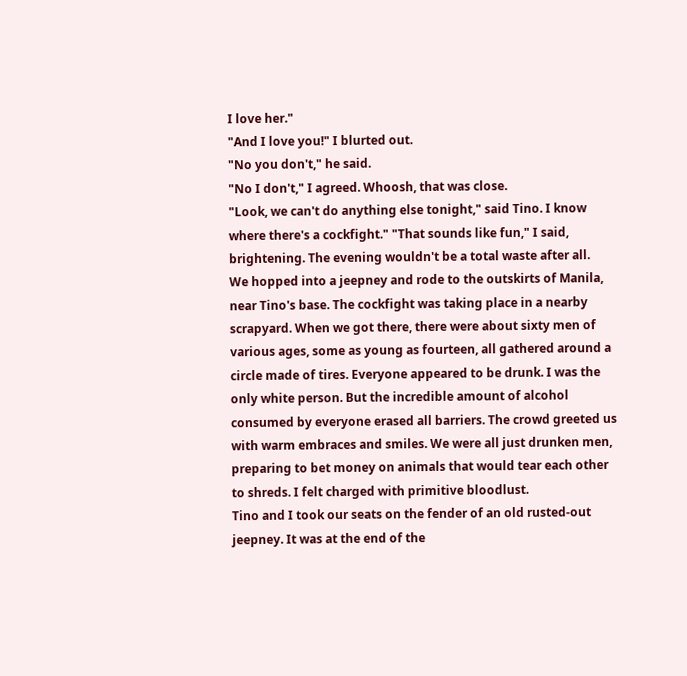I love her."
"And I love you!" I blurted out.
"No you don't," he said.
"No I don't," I agreed. Whoosh, that was close.
"Look, we can't do anything else tonight," said Tino. I know where there's a cockfight." "That sounds like fun," I said, brightening. The evening wouldn't be a total waste after all.
We hopped into a jeepney and rode to the outskirts of Manila, near Tino's base. The cockfight was taking place in a nearby scrapyard. When we got there, there were about sixty men of various ages, some as young as fourteen, all gathered around a circle made of tires. Everyone appeared to be drunk. I was the only white person. But the incredible amount of alcohol consumed by everyone erased all barriers. The crowd greeted us with warm embraces and smiles. We were all just drunken men, preparing to bet money on animals that would tear each other to shreds. I felt charged with primitive bloodlust.
Tino and I took our seats on the fender of an old rusted-out jeepney. It was at the end of the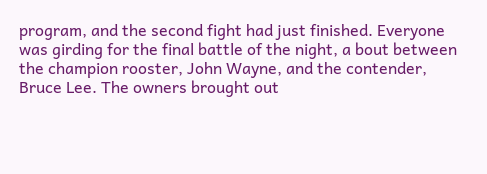program, and the second fight had just finished. Everyone was girding for the final battle of the night, a bout between the champion rooster, John Wayne, and the contender, Bruce Lee. The owners brought out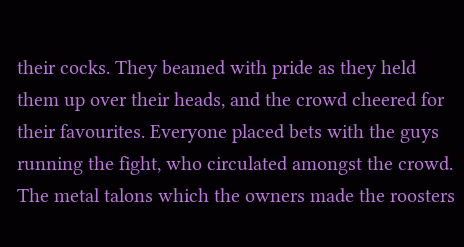their cocks. They beamed with pride as they held them up over their heads, and the crowd cheered for their favourites. Everyone placed bets with the guys running the fight, who circulated amongst the crowd. The metal talons which the owners made the roosters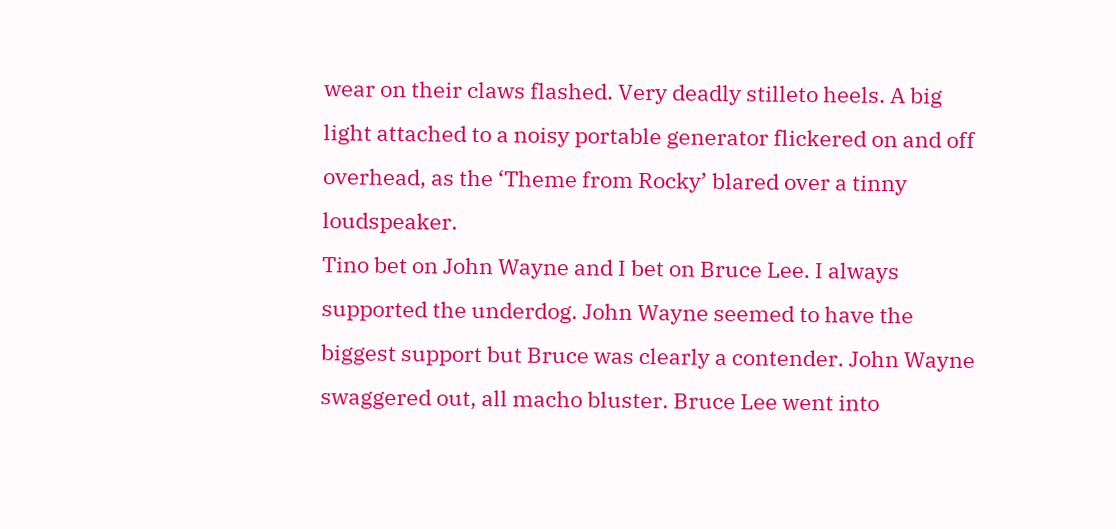wear on their claws flashed. Very deadly stilleto heels. A big light attached to a noisy portable generator flickered on and off overhead, as the ‘Theme from Rocky’ blared over a tinny loudspeaker.
Tino bet on John Wayne and I bet on Bruce Lee. I always supported the underdog. John Wayne seemed to have the biggest support but Bruce was clearly a contender. John Wayne swaggered out, all macho bluster. Bruce Lee went into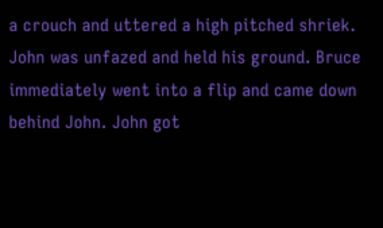a crouch and uttered a high pitched shriek. John was unfazed and held his ground. Bruce immediately went into a flip and came down behind John. John got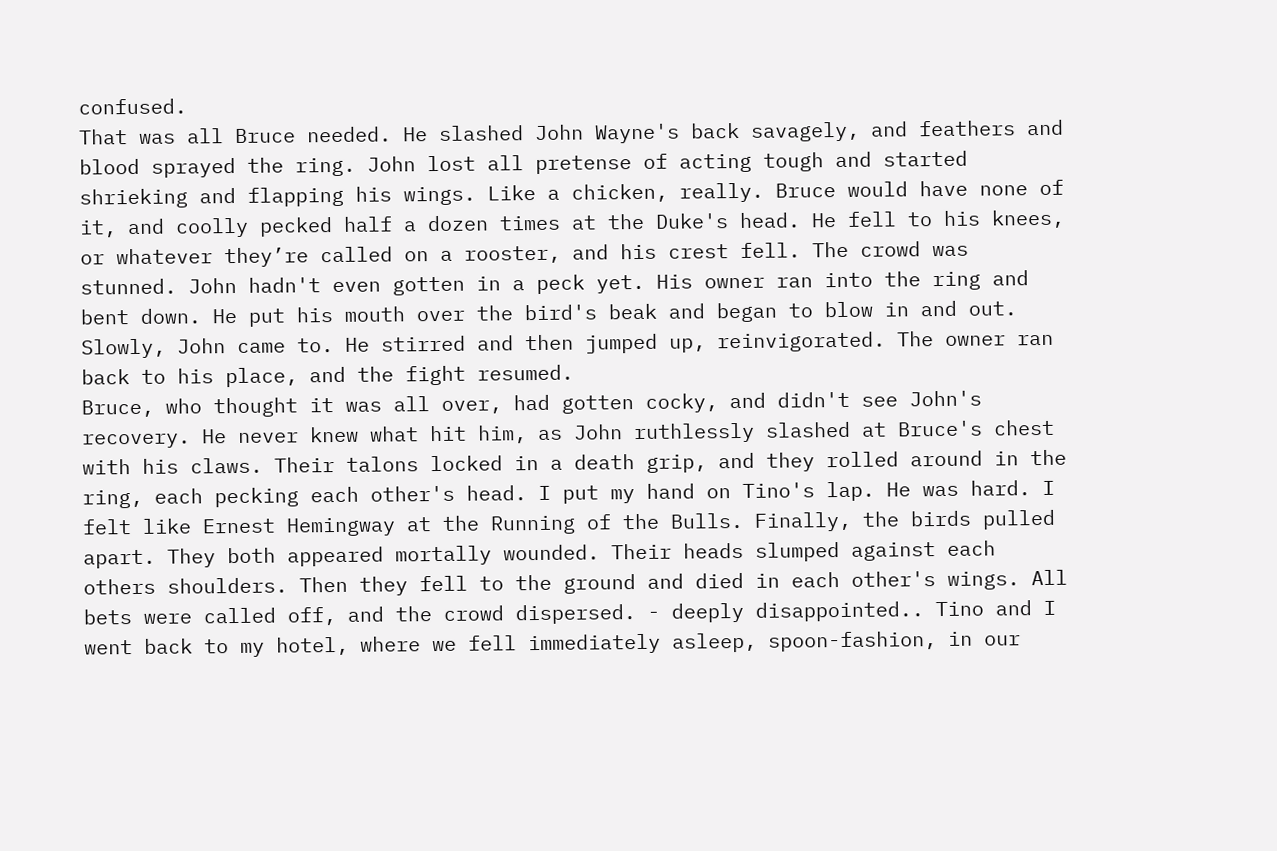confused.
That was all Bruce needed. He slashed John Wayne's back savagely, and feathers and blood sprayed the ring. John lost all pretense of acting tough and started shrieking and flapping his wings. Like a chicken, really. Bruce would have none of it, and coolly pecked half a dozen times at the Duke's head. He fell to his knees, or whatever they’re called on a rooster, and his crest fell. The crowd was stunned. John hadn't even gotten in a peck yet. His owner ran into the ring and bent down. He put his mouth over the bird's beak and began to blow in and out. Slowly, John came to. He stirred and then jumped up, reinvigorated. The owner ran back to his place, and the fight resumed.
Bruce, who thought it was all over, had gotten cocky, and didn't see John's recovery. He never knew what hit him, as John ruthlessly slashed at Bruce's chest with his claws. Their talons locked in a death grip, and they rolled around in the ring, each pecking each other's head. I put my hand on Tino's lap. He was hard. I felt like Ernest Hemingway at the Running of the Bulls. Finally, the birds pulled apart. They both appeared mortally wounded. Their heads slumped against each others shoulders. Then they fell to the ground and died in each other's wings. All bets were called off, and the crowd dispersed. - deeply disappointed.. Tino and I went back to my hotel, where we fell immediately asleep, spoon-fashion, in our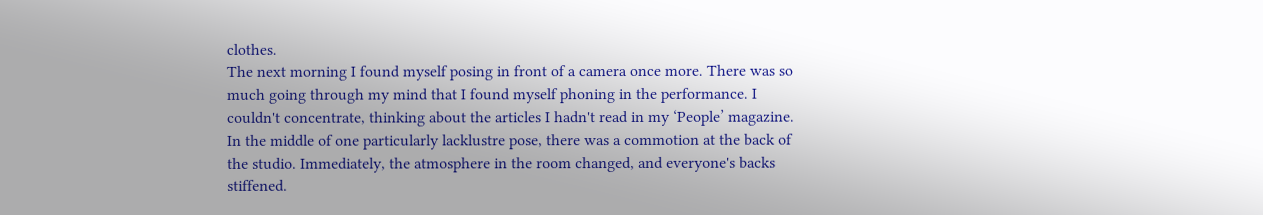clothes.
The next morning I found myself posing in front of a camera once more. There was so much going through my mind that I found myself phoning in the performance. I couldn't concentrate, thinking about the articles I hadn't read in my ‘People’ magazine. In the middle of one particularly lacklustre pose, there was a commotion at the back of the studio. Immediately, the atmosphere in the room changed, and everyone's backs stiffened.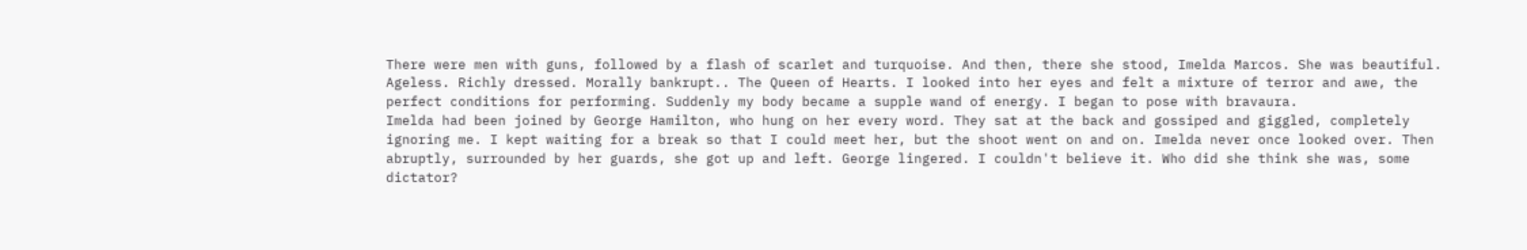There were men with guns, followed by a flash of scarlet and turquoise. And then, there she stood, Imelda Marcos. She was beautiful. Ageless. Richly dressed. Morally bankrupt.. The Queen of Hearts. I looked into her eyes and felt a mixture of terror and awe, the perfect conditions for performing. Suddenly my body became a supple wand of energy. I began to pose with bravaura.
Imelda had been joined by George Hamilton, who hung on her every word. They sat at the back and gossiped and giggled, completely ignoring me. I kept waiting for a break so that I could meet her, but the shoot went on and on. Imelda never once looked over. Then abruptly, surrounded by her guards, she got up and left. George lingered. I couldn't believe it. Who did she think she was, some dictator?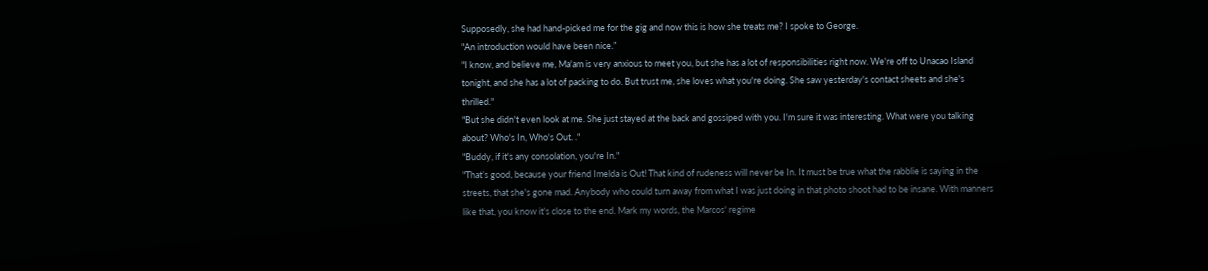Supposedly, she had hand-picked me for the gig and now this is how she treats me? I spoke to George.
"An introduction would have been nice.”
"I know, and believe me, Ma'am is very anxious to meet you, but she has a lot of responsibilities right now. We're off to Unacao Island tonight, and she has a lot of packing to do. But trust me, she loves what you're doing. She saw yesterday's contact sheets and she's thrilled."
"But she didn't even look at me. She just stayed at the back and gossiped with you. I'm sure it was interesting. What were you talking about? Who's In, Who's Out. ."
"Buddy, if it's any consolation, you're In."
"That’s good, because your friend Imelda is Out! That kind of rudeness will never be In. It must be true what the rabblie is saying in the streets, that she's gone mad. Anybody who could turn away from what I was just doing in that photo shoot had to be insane. With manners like that, you know it's close to the end. Mark my words, the Marcos' regime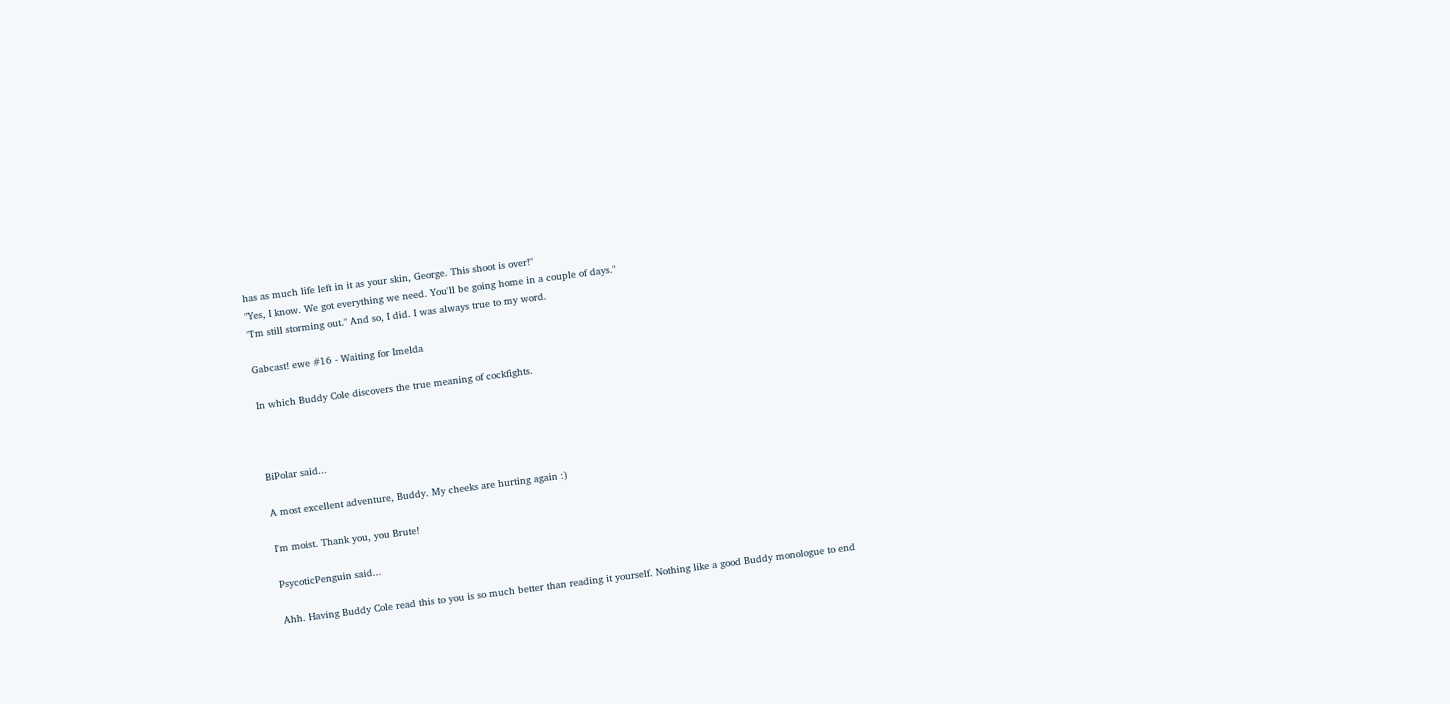has as much life left in it as your skin, George. This shoot is over!"
"Yes, I know. We got everything we need. You'll be going home in a couple of days."
"I'm still storming out." And so, I did. I was always true to my word.

Gabcast! ewe #16 - Waiting for Imelda

In which Buddy Cole discovers the true meaning of cockfights.



BiPolar said...

A most excellent adventure, Buddy. My cheeks are hurting again :)

I'm moist. Thank you, you Brute!

PsycoticPenguin said...

Ahh. Having Buddy Cole read this to you is so much better than reading it yourself. Nothing like a good Buddy monologue to end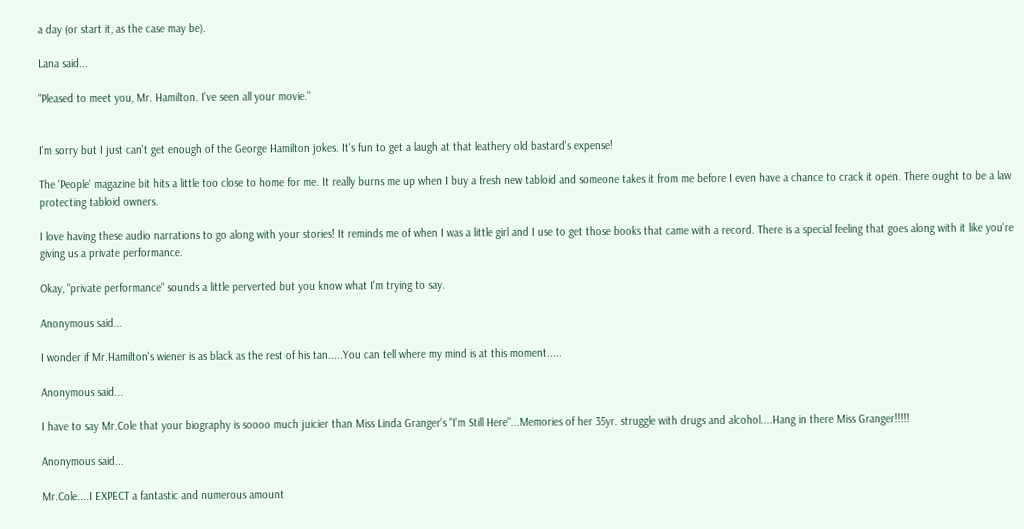a day (or start it, as the case may be).

Lana said...

"Pleased to meet you, Mr. Hamilton. I've seen all your movie."


I'm sorry but I just can't get enough of the George Hamilton jokes. It's fun to get a laugh at that leathery old bastard's expense!

The 'People' magazine bit hits a little too close to home for me. It really burns me up when I buy a fresh new tabloid and someone takes it from me before I even have a chance to crack it open. There ought to be a law protecting tabloid owners.

I love having these audio narrations to go along with your stories! It reminds me of when I was a little girl and I use to get those books that came with a record. There is a special feeling that goes along with it like you're giving us a private performance.

Okay, "private performance" sounds a little perverted but you know what I'm trying to say.

Anonymous said...

I wonder if Mr.Hamilton's wiener is as black as the rest of his tan.....You can tell where my mind is at this moment.....

Anonymous said...

I have to say Mr.Cole that your biography is soooo much juicier than Miss Linda Granger's "I'm Still Here"...Memories of her 35yr. struggle with drugs and alcohol....Hang in there Miss Granger!!!!!

Anonymous said...

Mr.Cole....I EXPECT a fantastic and numerous amount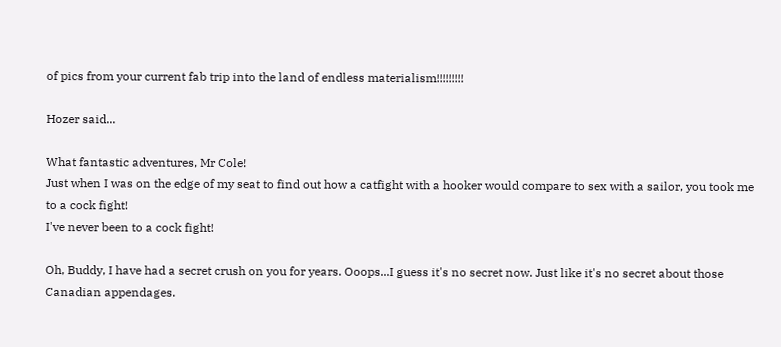of pics from your current fab trip into the land of endless materialism!!!!!!!!!

Hozer said...

What fantastic adventures, Mr Cole!
Just when I was on the edge of my seat to find out how a catfight with a hooker would compare to sex with a sailor, you took me to a cock fight!
I've never been to a cock fight!

Oh, Buddy, I have had a secret crush on you for years. Ooops...I guess it's no secret now. Just like it's no secret about those Canadian appendages.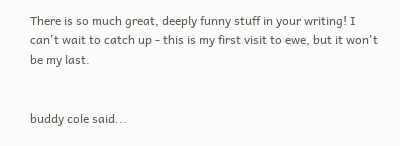There is so much great, deeply funny stuff in your writing! I can't wait to catch up - this is my first visit to ewe, but it won't be my last.


buddy cole said...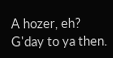A hozer, eh? G'day to ya then.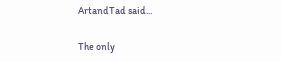ArtandTad said...

The only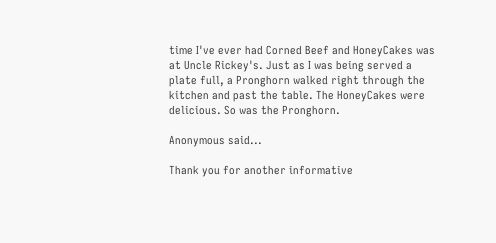time I've ever had Corned Beef and HoneyCakes was at Uncle Rickey's. Just as I was being served a plate full, a Pronghorn walked right through the kitchen and past the table. The HoneyCakes were delicious. So was the Pronghorn.

Anonymous said...

Thank you for another informative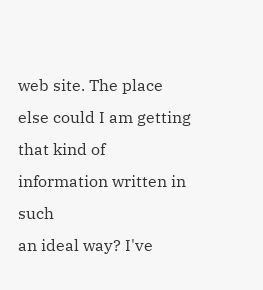web site. The place else could I am getting that kind of information written in such
an ideal way? I've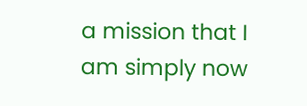a mission that I am simply now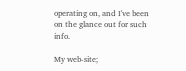operating on, and I've been on the glance out for such info.

My web-site;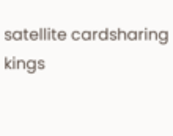satellite cardsharing kings